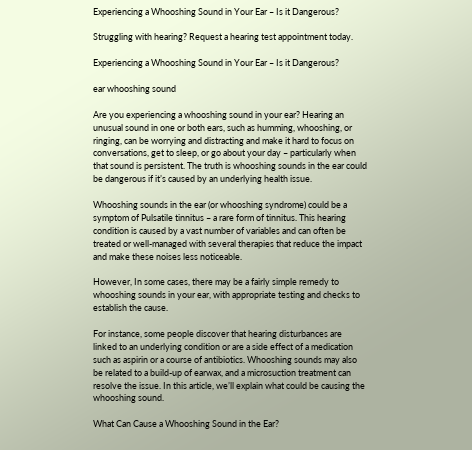Experiencing a Whooshing Sound in Your Ear – Is it Dangerous?

Struggling with hearing? Request a hearing test appointment today.

Experiencing a Whooshing Sound in Your Ear – Is it Dangerous?

ear whooshing sound

Are you experiencing a whooshing sound in your ear? Hearing an unusual sound in one or both ears, such as humming, whooshing, or ringing, can be worrying and distracting and make it hard to focus on conversations, get to sleep, or go about your day – particularly when that sound is persistent. The truth is whooshing sounds in the ear could be dangerous if it’s caused by an underlying health issue.

Whooshing sounds in the ear (or whooshing syndrome) could be a symptom of Pulsatile tinnitus – a rare form of tinnitus. This hearing condition is caused by a vast number of variables and can often be treated or well-managed with several therapies that reduce the impact and make these noises less noticeable.

However, In some cases, there may be a fairly simple remedy to whooshing sounds in your ear, with appropriate testing and checks to establish the cause.

For instance, some people discover that hearing disturbances are linked to an underlying condition or are a side effect of a medication such as aspirin or a course of antibiotics. Whooshing sounds may also be related to a build-up of earwax, and a microsuction treatment can resolve the issue. In this article, we’ll explain what could be causing the whooshing sound.

What Can Cause a Whooshing Sound in the Ear?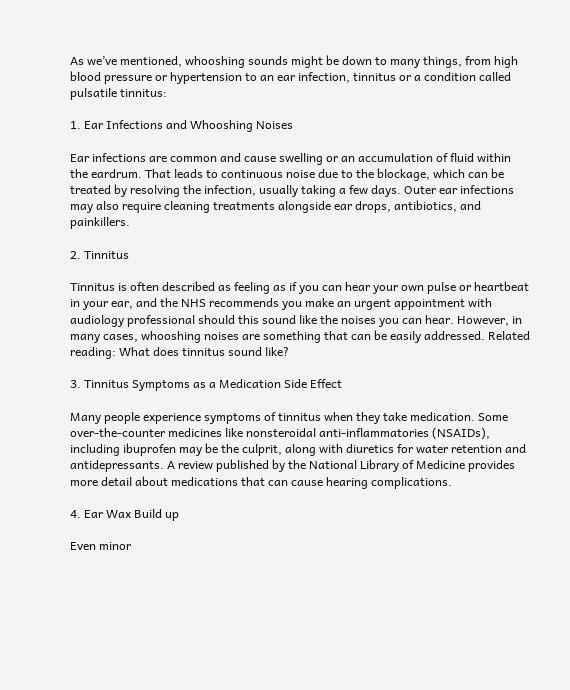As we’ve mentioned, whooshing sounds might be down to many things, from high blood pressure or hypertension to an ear infection, tinnitus or a condition called pulsatile tinnitus:

1. Ear Infections and Whooshing Noises

Ear infections are common and cause swelling or an accumulation of fluid within the eardrum. That leads to continuous noise due to the blockage, which can be treated by resolving the infection, usually taking a few days. Outer ear infections may also require cleaning treatments alongside ear drops, antibiotics, and painkillers.

2. Tinnitus

Tinnitus is often described as feeling as if you can hear your own pulse or heartbeat in your ear, and the NHS recommends you make an urgent appointment with audiology professional should this sound like the noises you can hear. However, in many cases, whooshing noises are something that can be easily addressed. Related reading: What does tinnitus sound like?

3. Tinnitus Symptoms as a Medication Side Effect

Many people experience symptoms of tinnitus when they take medication. Some over-the-counter medicines like nonsteroidal anti-inflammatories (NSAIDs), including ibuprofen may be the culprit, along with diuretics for water retention and antidepressants. A review published by the National Library of Medicine provides more detail about medications that can cause hearing complications.

4. Ear Wax Build up

Even minor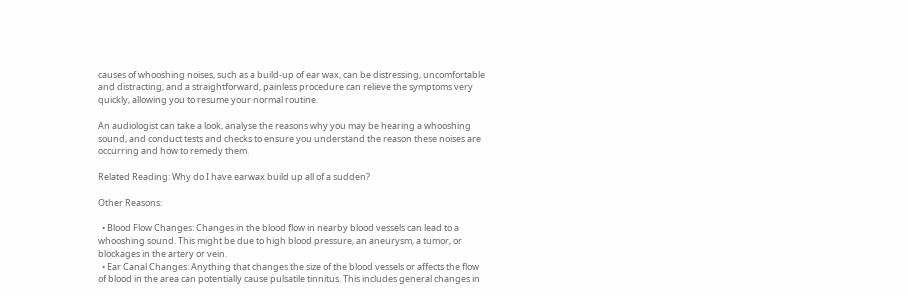causes of whooshing noises, such as a build-up of ear wax, can be distressing, uncomfortable and distracting, and a straightforward, painless procedure can relieve the symptoms very quickly, allowing you to resume your normal routine.

An audiologist can take a look, analyse the reasons why you may be hearing a whooshing sound, and conduct tests and checks to ensure you understand the reason these noises are occurring and how to remedy them.

Related Reading: Why do I have earwax build up all of a sudden?

Other Reasons:

  • Blood Flow Changes: Changes in the blood flow in nearby blood vessels can lead to a whooshing sound. This might be due to high blood pressure, an aneurysm, a tumor, or blockages in the artery or vein.
  • Ear Canal Changes: Anything that changes the size of the blood vessels or affects the flow of blood in the area can potentially cause pulsatile tinnitus. This includes general changes in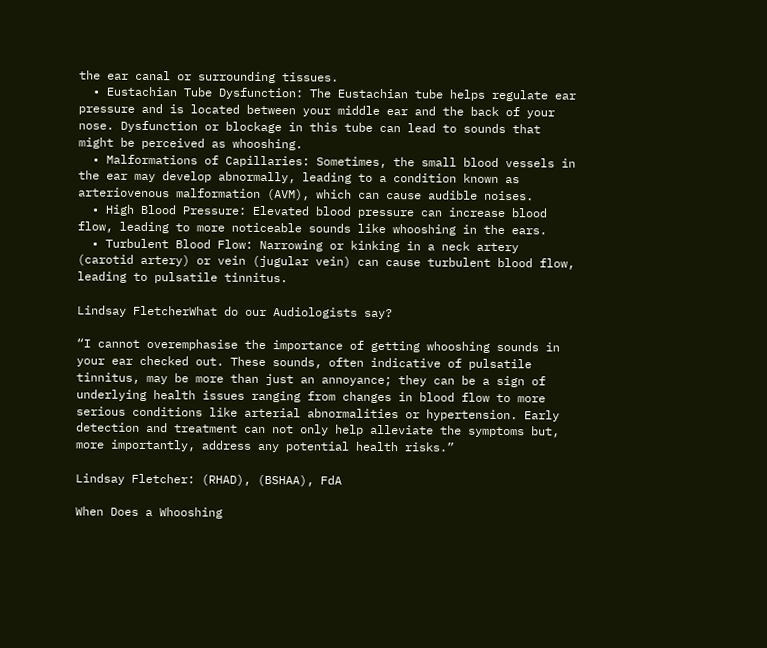the ear canal or surrounding tissues.
  • Eustachian Tube Dysfunction: The Eustachian tube helps regulate ear pressure and is located between your middle ear and the back of your nose. Dysfunction or blockage in this tube can lead to sounds that might be perceived as whooshing.
  • Malformations of Capillaries: Sometimes, the small blood vessels in the ear may develop abnormally, leading to a condition known as arteriovenous malformation (AVM), which can cause audible noises.
  • High Blood Pressure: Elevated blood pressure can increase blood flow, leading to more noticeable sounds like whooshing in the ears.
  • Turbulent Blood Flow: Narrowing or kinking in a neck artery (carotid artery) or vein (jugular vein) can cause turbulent blood flow, leading to pulsatile tinnitus.

Lindsay FletcherWhat do our Audiologists say?

“I cannot overemphasise the importance of getting whooshing sounds in your ear checked out. These sounds, often indicative of pulsatile tinnitus, may be more than just an annoyance; they can be a sign of underlying health issues ranging from changes in blood flow to more serious conditions like arterial abnormalities or hypertension. Early detection and treatment can not only help alleviate the symptoms but, more importantly, address any potential health risks.”

Lindsay Fletcher: (RHAD), (BSHAA), FdA

When Does a Whooshing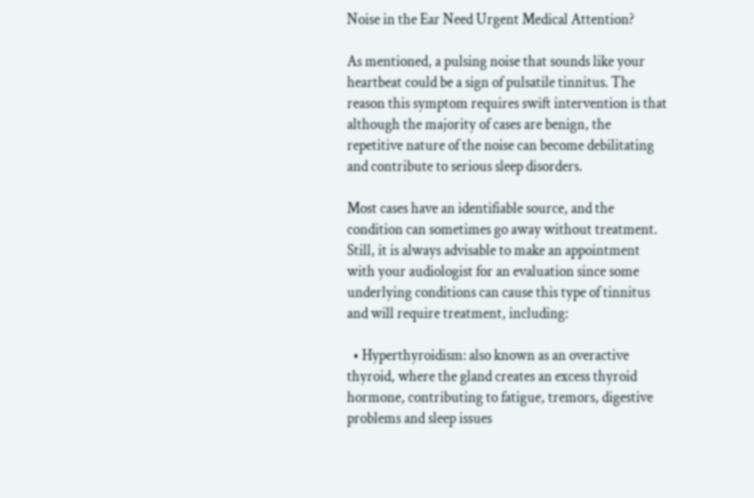Noise in the Ear Need Urgent Medical Attention?

As mentioned, a pulsing noise that sounds like your heartbeat could be a sign of pulsatile tinnitus. The reason this symptom requires swift intervention is that although the majority of cases are benign, the repetitive nature of the noise can become debilitating and contribute to serious sleep disorders.

Most cases have an identifiable source, and the condition can sometimes go away without treatment. Still, it is always advisable to make an appointment with your audiologist for an evaluation since some underlying conditions can cause this type of tinnitus and will require treatment, including:

  • Hyperthyroidism: also known as an overactive thyroid, where the gland creates an excess thyroid hormone, contributing to fatigue, tremors, digestive problems and sleep issues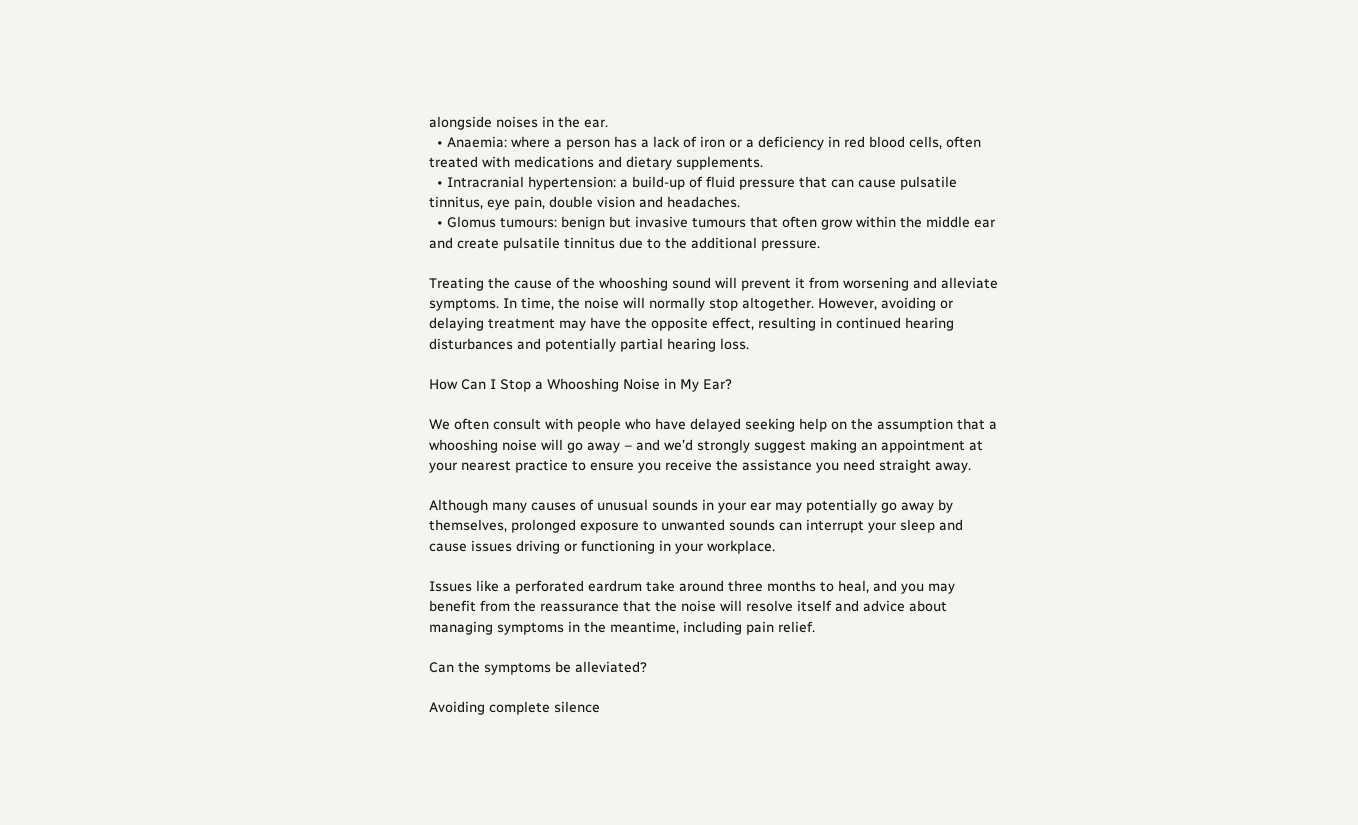alongside noises in the ear.
  • Anaemia: where a person has a lack of iron or a deficiency in red blood cells, often treated with medications and dietary supplements.
  • Intracranial hypertension: a build-up of fluid pressure that can cause pulsatile tinnitus, eye pain, double vision and headaches.
  • Glomus tumours: benign but invasive tumours that often grow within the middle ear and create pulsatile tinnitus due to the additional pressure.

Treating the cause of the whooshing sound will prevent it from worsening and alleviate symptoms. In time, the noise will normally stop altogether. However, avoiding or delaying treatment may have the opposite effect, resulting in continued hearing disturbances and potentially partial hearing loss.

How Can I Stop a Whooshing Noise in My Ear?

We often consult with people who have delayed seeking help on the assumption that a whooshing noise will go away – and we’d strongly suggest making an appointment at your nearest practice to ensure you receive the assistance you need straight away.

Although many causes of unusual sounds in your ear may potentially go away by themselves, prolonged exposure to unwanted sounds can interrupt your sleep and cause issues driving or functioning in your workplace.

Issues like a perforated eardrum take around three months to heal, and you may benefit from the reassurance that the noise will resolve itself and advice about managing symptoms in the meantime, including pain relief.

Can the symptoms be alleviated?

Avoiding complete silence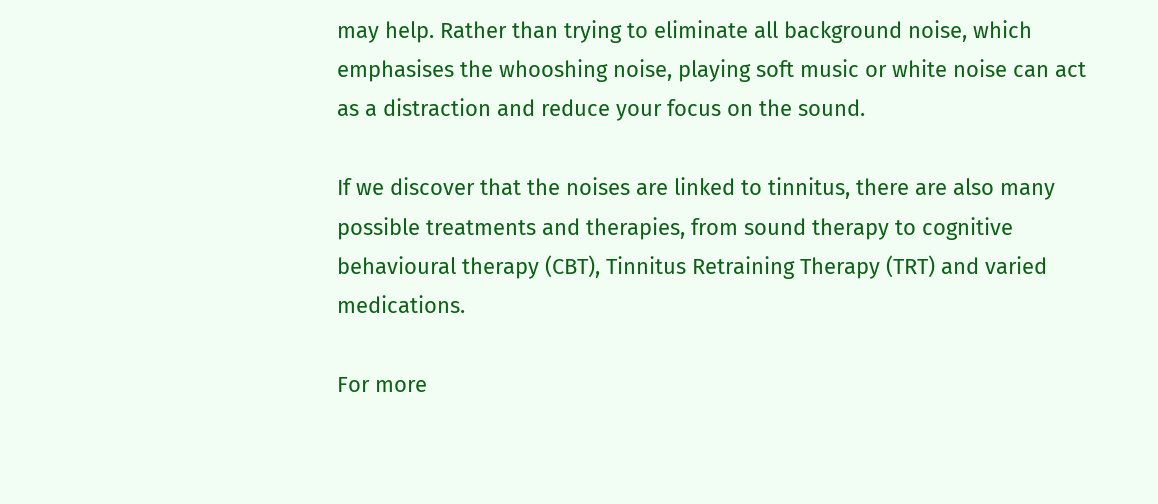may help. Rather than trying to eliminate all background noise, which emphasises the whooshing noise, playing soft music or white noise can act as a distraction and reduce your focus on the sound.

If we discover that the noises are linked to tinnitus, there are also many possible treatments and therapies, from sound therapy to cognitive behavioural therapy (CBT), Tinnitus Retraining Therapy (TRT) and varied medications.

For more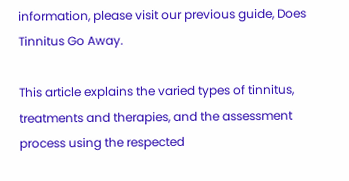information, please visit our previous guide, Does Tinnitus Go Away.

This article explains the varied types of tinnitus, treatments and therapies, and the assessment process using the respected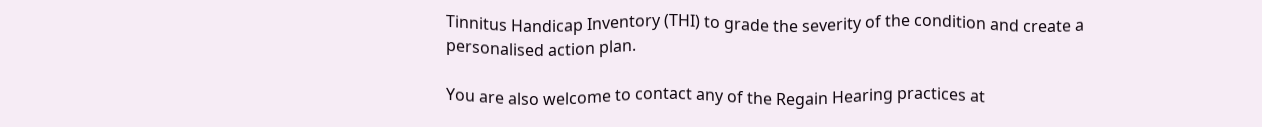Tinnitus Handicap Inventory (THI) to grade the severity of the condition and create a personalised action plan.

You are also welcome to contact any of the Regain Hearing practices at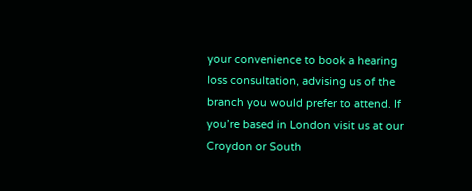your convenience to book a hearing loss consultation, advising us of the branch you would prefer to attend. If you’re based in London visit us at our Croydon or South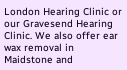London Hearing Clinic or our Gravesend Hearing Clinic. We also offer ear wax removal in Maidstone and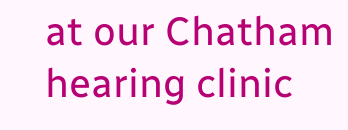at our Chatham hearing clinic